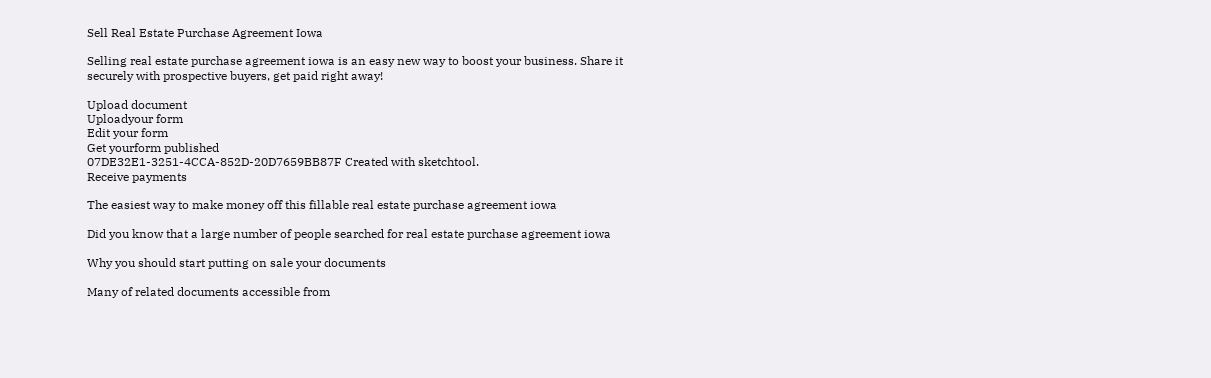Sell Real Estate Purchase Agreement Iowa

Selling real estate purchase agreement iowa is an easy new way to boost your business. Share it securely with prospective buyers, get paid right away!

Upload document
Uploadyour form
Edit your form
Get yourform published
07DE32E1-3251-4CCA-852D-20D7659BB87F Created with sketchtool.
Receive payments

The easiest way to make money off this fillable real estate purchase agreement iowa

Did you know that a large number of people searched for real estate purchase agreement iowa

Why you should start putting on sale your documents

Many of related documents accessible from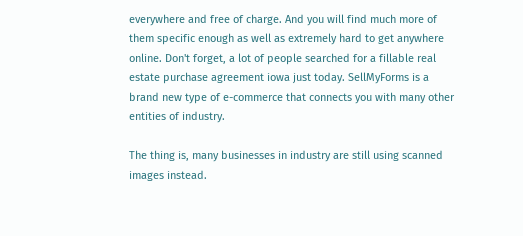everywhere and free of charge. And you will find much more of them specific enough as well as extremely hard to get anywhere online. Don't forget, a lot of people searched for a fillable real estate purchase agreement iowa just today. SellMyForms is a brand new type of e-commerce that connects you with many other entities of industry.

The thing is, many businesses in industry are still using scanned images instead.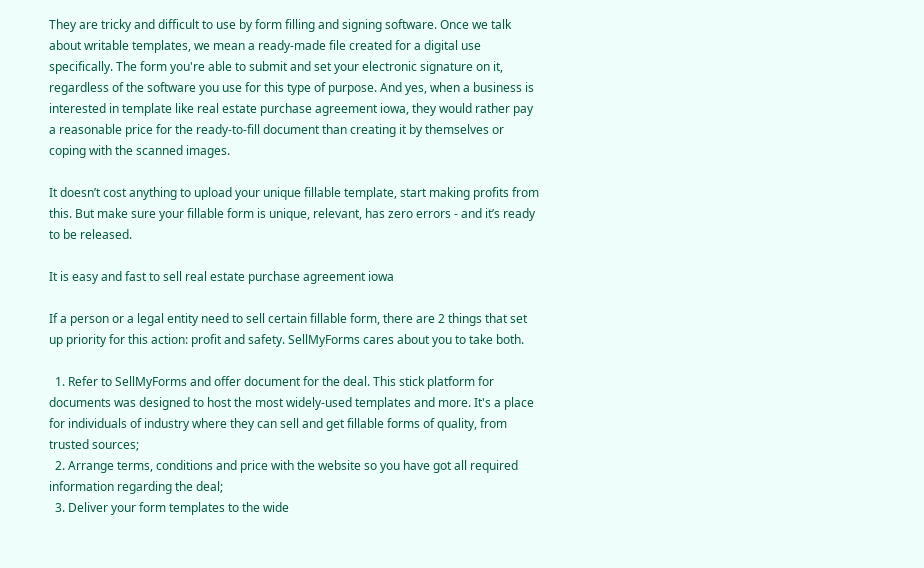They are tricky and difficult to use by form filling and signing software. Once we talk about writable templates, we mean a ready-made file created for a digital use specifically. The form you're able to submit and set your electronic signature on it, regardless of the software you use for this type of purpose. And yes, when a business is interested in template like real estate purchase agreement iowa, they would rather pay a reasonable price for the ready-to-fill document than creating it by themselves or coping with the scanned images.

It doesn’t cost anything to upload your unique fillable template, start making profits from this. But make sure your fillable form is unique, relevant, has zero errors - and it’s ready to be released.

It is easy and fast to sell real estate purchase agreement iowa

If a person or a legal entity need to sell certain fillable form, there are 2 things that set up priority for this action: profit and safety. SellMyForms cares about you to take both.

  1. Refer to SellMyForms and offer document for the deal. This stick platform for documents was designed to host the most widely-used templates and more. It's a place for individuals of industry where they can sell and get fillable forms of quality, from trusted sources;
  2. Arrange terms, conditions and price with the website so you have got all required information regarding the deal;
  3. Deliver your form templates to the wide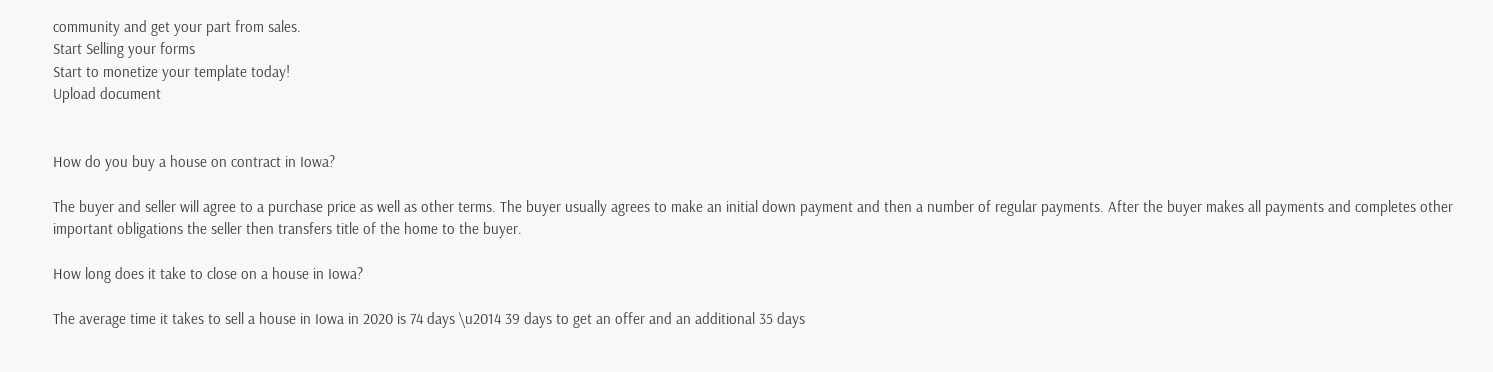community and get your part from sales.
Start Selling your forms
Start to monetize your template today!
Upload document


How do you buy a house on contract in Iowa?

The buyer and seller will agree to a purchase price as well as other terms. The buyer usually agrees to make an initial down payment and then a number of regular payments. After the buyer makes all payments and completes other important obligations the seller then transfers title of the home to the buyer.

How long does it take to close on a house in Iowa?

The average time it takes to sell a house in Iowa in 2020 is 74 days \u2014 39 days to get an offer and an additional 35 days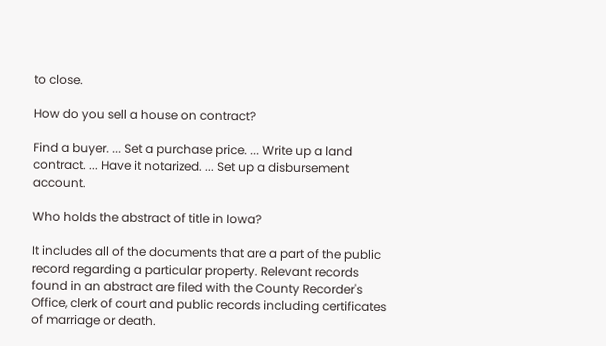to close.

How do you sell a house on contract?

Find a buyer. ... Set a purchase price. ... Write up a land contract. ... Have it notarized. ... Set up a disbursement account.

Who holds the abstract of title in Iowa?

It includes all of the documents that are a part of the public record regarding a particular property. Relevant records found in an abstract are filed with the County Recorder's Office, clerk of court and public records including certificates of marriage or death.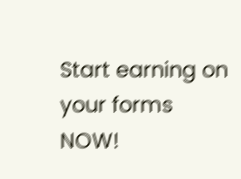Start earning on your forms NOW!